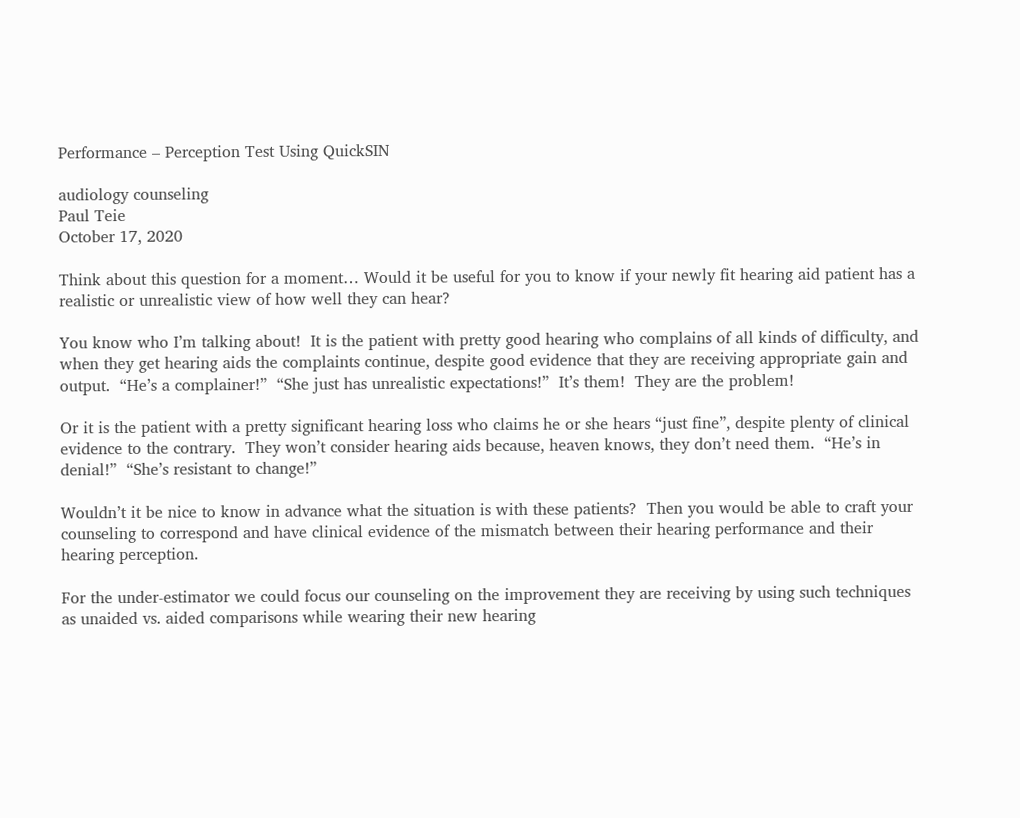Performance – Perception Test Using QuickSIN

audiology counseling
Paul Teie
October 17, 2020

Think about this question for a moment… Would it be useful for you to know if your newly fit hearing aid patient has a realistic or unrealistic view of how well they can hear?

You know who I’m talking about!  It is the patient with pretty good hearing who complains of all kinds of difficulty, and when they get hearing aids the complaints continue, despite good evidence that they are receiving appropriate gain and output.  “He’s a complainer!”  “She just has unrealistic expectations!”  It’s them!  They are the problem!

Or it is the patient with a pretty significant hearing loss who claims he or she hears “just fine”, despite plenty of clinical evidence to the contrary.  They won’t consider hearing aids because, heaven knows, they don’t need them.  “He’s in denial!”  “She’s resistant to change!”

Wouldn’t it be nice to know in advance what the situation is with these patients?  Then you would be able to craft your counseling to correspond and have clinical evidence of the mismatch between their hearing performance and their hearing perception.

For the under-estimator we could focus our counseling on the improvement they are receiving by using such techniques as unaided vs. aided comparisons while wearing their new hearing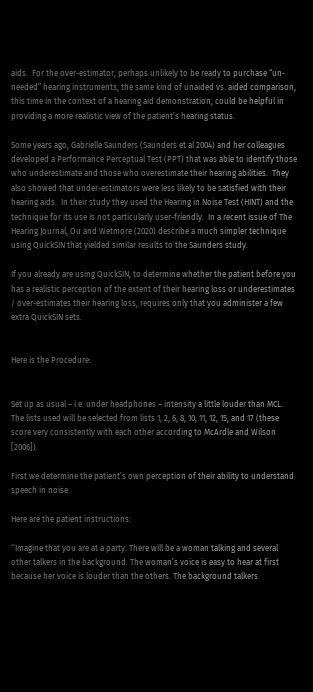aids.  For the over-estimator, perhaps unlikely to be ready to purchase “un-needed” hearing instruments, the same kind of unaided vs. aided comparison, this time in the context of a hearing aid demonstration, could be helpful in providing a more realistic view of the patient’s hearing status.

Some years ago, Gabrielle Saunders (Saunders et al 2004) and her colleagues developed a Performance Perceptual Test (PPT) that was able to identify those who underestimate and those who overestimate their hearing abilities.  They also showed that under-estimators were less likely to be satisfied with their hearing aids.  In their study they used the Hearing in Noise Test (HINT) and the technique for its use is not particularly user-friendly.  In a recent issue of The Hearing Journal, Ou and Wetmore (2020) describe a much simpler technique using QuickSIN that yielded similar results to the Saunders study.

If you already are using QuickSIN, to determine whether the patient before you has a realistic perception of the extent of their hearing loss or underestimates / over-estimates their hearing loss, requires only that you administer a few extra QuickSIN sets.


Here is the Procedure:


Set up as usual – i.e. under headphones – intensity a little louder than MCL.  The lists used will be selected from lists 1, 2, 6, 8, 10, 11, 12, 15, and 17 (these score very consistently with each other according to McArdle and Wilson [2006]).

First we determine the patient’s own perception of their ability to understand speech in noise.

Here are the patient instructions:

‘‘Imagine that you are at a party. There will be a woman talking and several other talkers in the background. The woman’s voice is easy to hear at first because her voice is louder than the others. The background talkers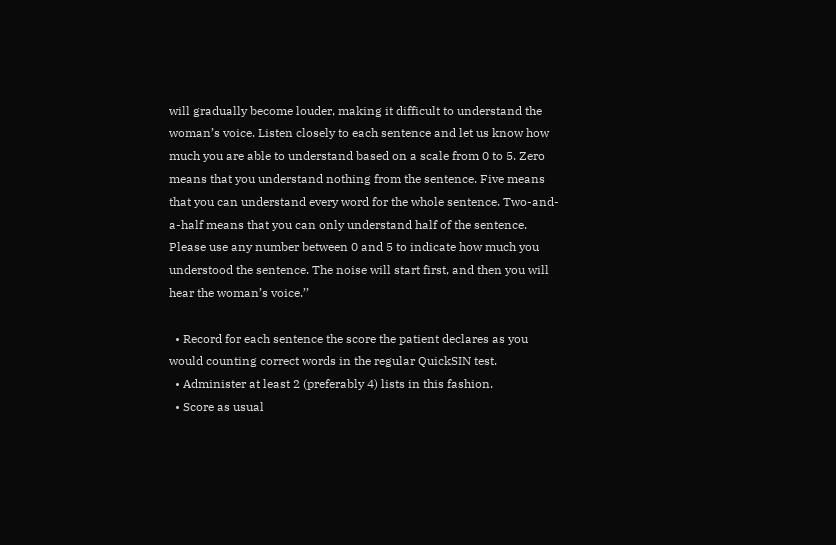will gradually become louder, making it difficult to understand the woman’s voice. Listen closely to each sentence and let us know how much you are able to understand based on a scale from 0 to 5. Zero means that you understand nothing from the sentence. Five means that you can understand every word for the whole sentence. Two-and-a-half means that you can only understand half of the sentence. Please use any number between 0 and 5 to indicate how much you understood the sentence. The noise will start first, and then you will hear the woman’s voice.’’

  • Record for each sentence the score the patient declares as you would counting correct words in the regular QuickSIN test.
  • Administer at least 2 (preferably 4) lists in this fashion.
  • Score as usual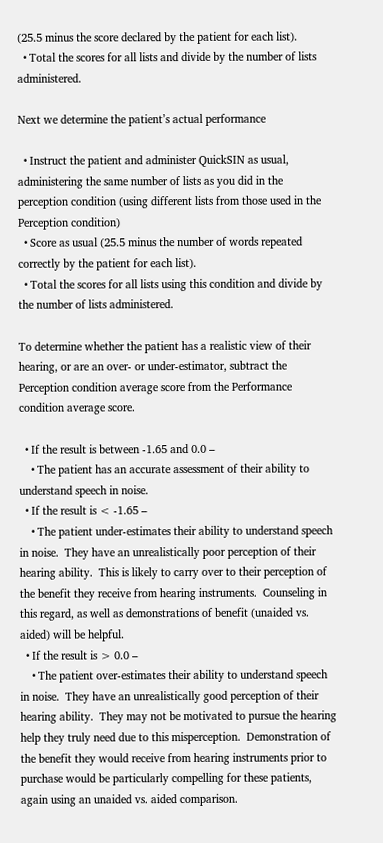(25.5 minus the score declared by the patient for each list).
  • Total the scores for all lists and divide by the number of lists administered.

Next we determine the patient’s actual performance

  • Instruct the patient and administer QuickSIN as usual, administering the same number of lists as you did in the perception condition (using different lists from those used in the Perception condition)
  • Score as usual (25.5 minus the number of words repeated correctly by the patient for each list).
  • Total the scores for all lists using this condition and divide by the number of lists administered.

To determine whether the patient has a realistic view of their hearing, or are an over- or under-estimator, subtract the Perception condition average score from the Performance condition average score.

  • If the result is between -1.65 and 0.0 –
    • The patient has an accurate assessment of their ability to understand speech in noise.
  • If the result is < -1.65 –
    • The patient under-estimates their ability to understand speech in noise.  They have an unrealistically poor perception of their hearing ability.  This is likely to carry over to their perception of the benefit they receive from hearing instruments.  Counseling in this regard, as well as demonstrations of benefit (unaided vs. aided) will be helpful.
  • If the result is > 0.0 –
    • The patient over-estimates their ability to understand speech in noise.  They have an unrealistically good perception of their hearing ability.  They may not be motivated to pursue the hearing help they truly need due to this misperception.  Demonstration of the benefit they would receive from hearing instruments prior to purchase would be particularly compelling for these patients, again using an unaided vs. aided comparison.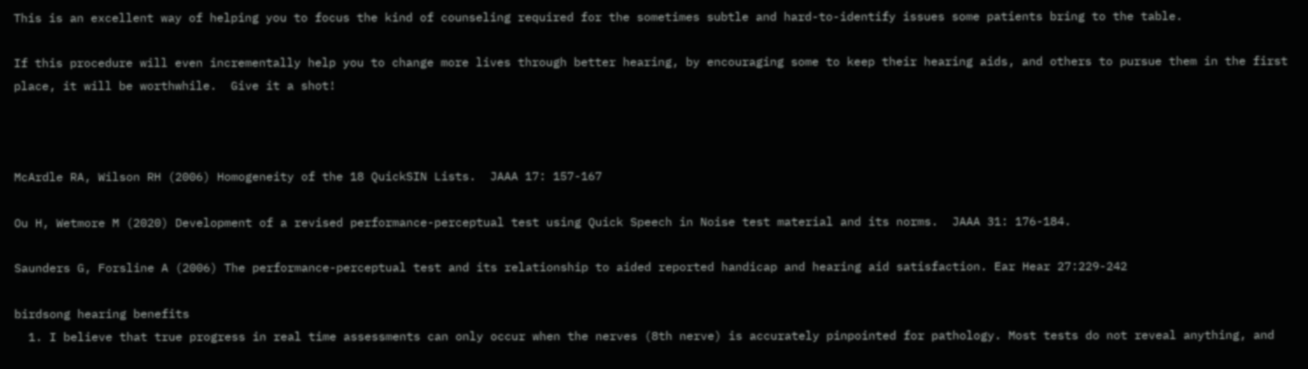This is an excellent way of helping you to focus the kind of counseling required for the sometimes subtle and hard-to-identify issues some patients bring to the table.

If this procedure will even incrementally help you to change more lives through better hearing, by encouraging some to keep their hearing aids, and others to pursue them in the first place, it will be worthwhile.  Give it a shot!



McArdle RA, Wilson RH (2006) Homogeneity of the 18 QuickSIN Lists.  JAAA 17: 157-167

Ou H, Wetmore M (2020) Development of a revised performance-perceptual test using Quick Speech in Noise test material and its norms.  JAAA 31: 176-184.

Saunders G, Forsline A (2006) The performance-perceptual test and its relationship to aided reported handicap and hearing aid satisfaction. Ear Hear 27:229-242

birdsong hearing benefits
  1. I believe that true progress in real time assessments can only occur when the nerves (8th nerve) is accurately pinpointed for pathology. Most tests do not reveal anything, and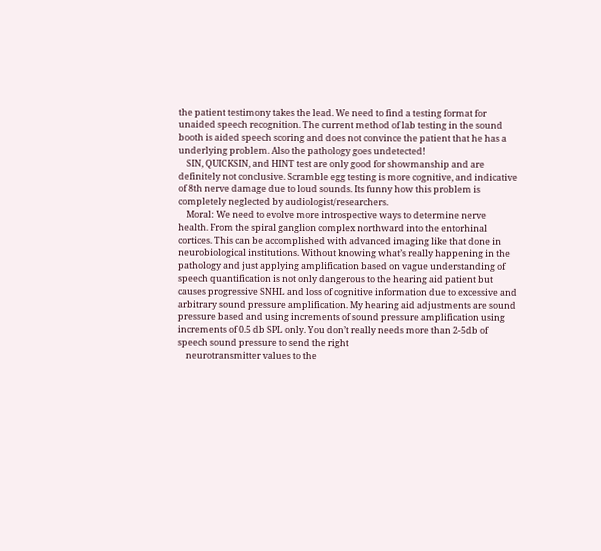the patient testimony takes the lead. We need to find a testing format for unaided speech recognition. The current method of lab testing in the sound booth is aided speech scoring and does not convince the patient that he has a underlying problem. Also the pathology goes undetected!
    SIN, QUICKSIN, and HINT test are only good for showmanship and are definitely not conclusive. Scramble egg testing is more cognitive, and indicative of 8th nerve damage due to loud sounds. Its funny how this problem is completely neglected by audiologist/researchers.
    Moral: We need to evolve more introspective ways to determine nerve health. From the spiral ganglion complex northward into the entorhinal cortices. This can be accomplished with advanced imaging like that done in neurobiological institutions. Without knowing what’s really happening in the pathology and just applying amplification based on vague understanding of speech quantification is not only dangerous to the hearing aid patient but causes progressive SNHL and loss of cognitive information due to excessive and arbitrary sound pressure amplification. My hearing aid adjustments are sound pressure based and using increments of sound pressure amplification using increments of 0.5 db SPL only. You don’t really needs more than 2-5db of speech sound pressure to send the right
    neurotransmitter values to the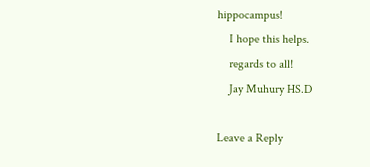hippocampus!
    I hope this helps.
    regards to all!
    Jay Muhury HS.D

Leave a Reply